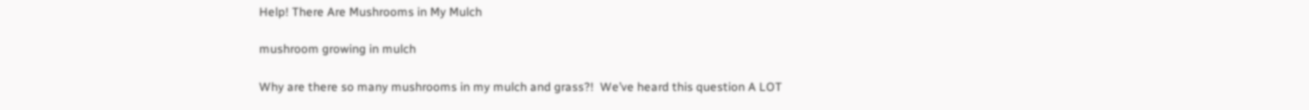Help! There Are Mushrooms in My Mulch

mushroom growing in mulch

Why are there so many mushrooms in my mulch and grass?!  We’ve heard this question A LOT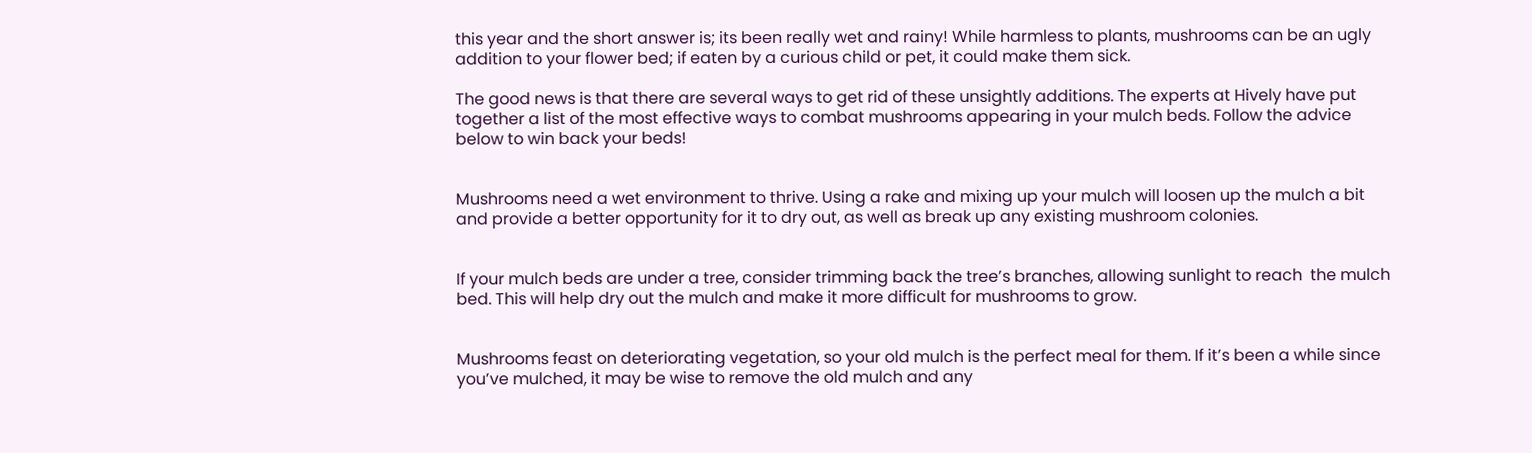this year and the short answer is; its been really wet and rainy! While harmless to plants, mushrooms can be an ugly addition to your flower bed; if eaten by a curious child or pet, it could make them sick.

The good news is that there are several ways to get rid of these unsightly additions. The experts at Hively have put together a list of the most effective ways to combat mushrooms appearing in your mulch beds. Follow the advice below to win back your beds!


Mushrooms need a wet environment to thrive. Using a rake and mixing up your mulch will loosen up the mulch a bit and provide a better opportunity for it to dry out, as well as break up any existing mushroom colonies.


If your mulch beds are under a tree, consider trimming back the tree’s branches, allowing sunlight to reach  the mulch bed. This will help dry out the mulch and make it more difficult for mushrooms to grow.


Mushrooms feast on deteriorating vegetation, so your old mulch is the perfect meal for them. If it’s been a while since you’ve mulched, it may be wise to remove the old mulch and any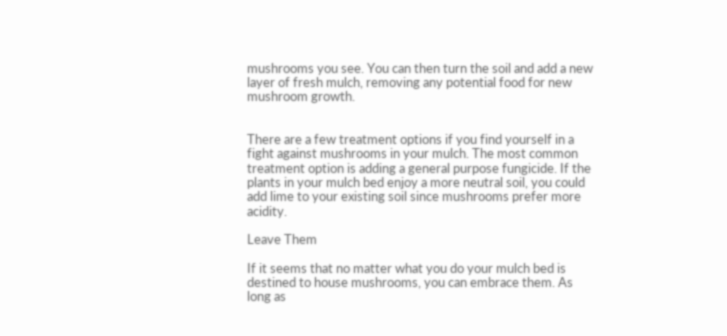mushrooms you see. You can then turn the soil and add a new layer of fresh mulch, removing any potential food for new mushroom growth.


There are a few treatment options if you find yourself in a fight against mushrooms in your mulch. The most common treatment option is adding a general purpose fungicide. If the plants in your mulch bed enjoy a more neutral soil, you could add lime to your existing soil since mushrooms prefer more acidity.

Leave Them

If it seems that no matter what you do your mulch bed is destined to house mushrooms, you can embrace them. As long as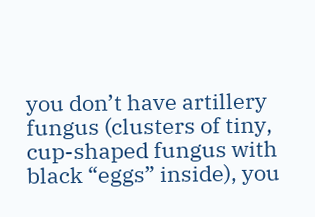you don’t have artillery fungus (clusters of tiny, cup-shaped fungus with black “eggs” inside), you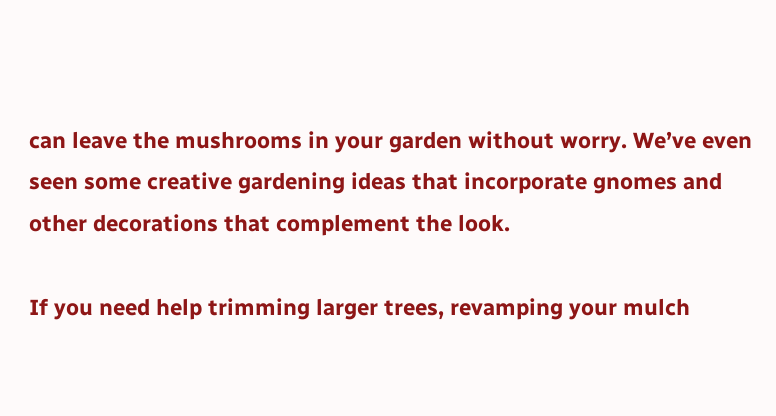can leave the mushrooms in your garden without worry. We’ve even seen some creative gardening ideas that incorporate gnomes and other decorations that complement the look.

If you need help trimming larger trees, revamping your mulch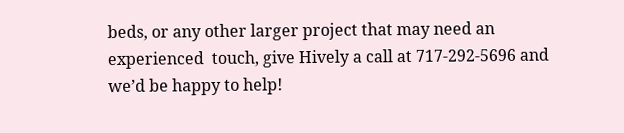beds, or any other larger project that may need an experienced  touch, give Hively a call at 717-292-5696 and we’d be happy to help!